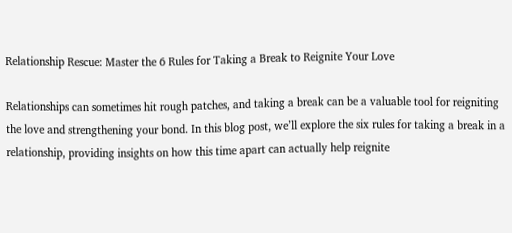Relationship Rescue: Master the 6 Rules for Taking a Break to Reignite Your Love

Relationships can sometimes hit rough patches, and taking a break can be a valuable tool for reigniting the love and strengthening your bond. In this blog post, we’ll explore the six rules for taking a break in a relationship, providing insights on how this time apart can actually help reignite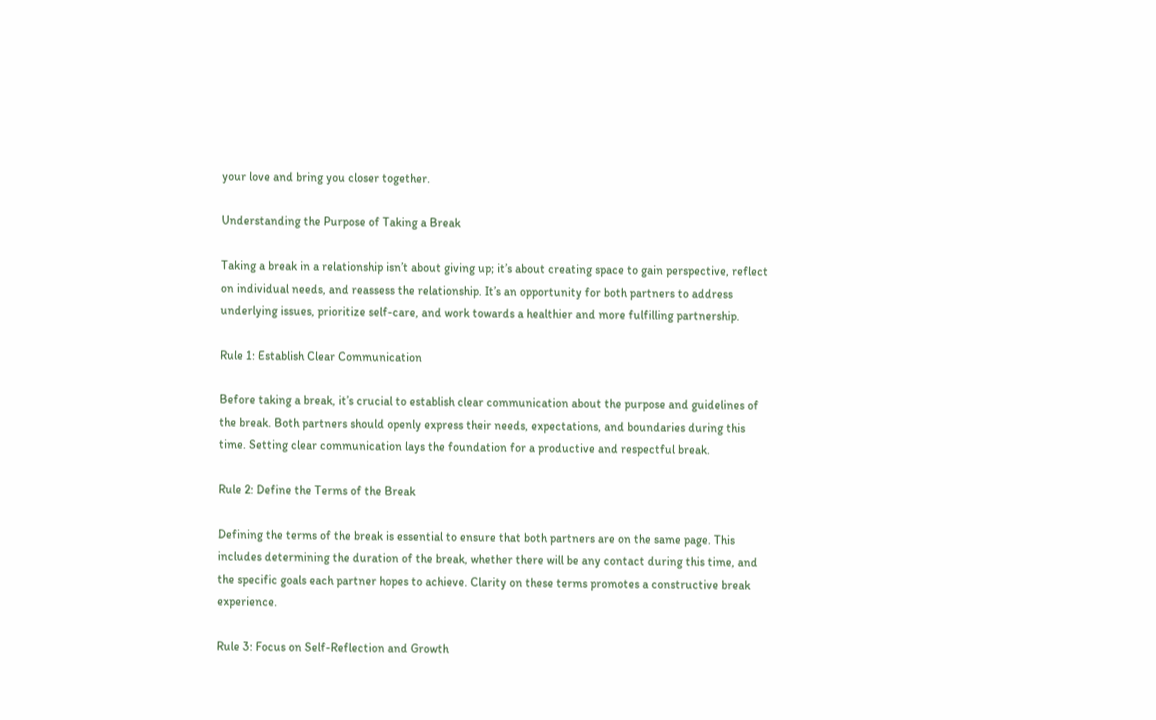your love and bring you closer together.

Understanding the Purpose of Taking a Break

Taking a break in a relationship isn’t about giving up; it’s about creating space to gain perspective, reflect on individual needs, and reassess the relationship. It’s an opportunity for both partners to address underlying issues, prioritize self-care, and work towards a healthier and more fulfilling partnership.

Rule 1: Establish Clear Communication

Before taking a break, it’s crucial to establish clear communication about the purpose and guidelines of the break. Both partners should openly express their needs, expectations, and boundaries during this time. Setting clear communication lays the foundation for a productive and respectful break.

Rule 2: Define the Terms of the Break

Defining the terms of the break is essential to ensure that both partners are on the same page. This includes determining the duration of the break, whether there will be any contact during this time, and the specific goals each partner hopes to achieve. Clarity on these terms promotes a constructive break experience.

Rule 3: Focus on Self-Reflection and Growth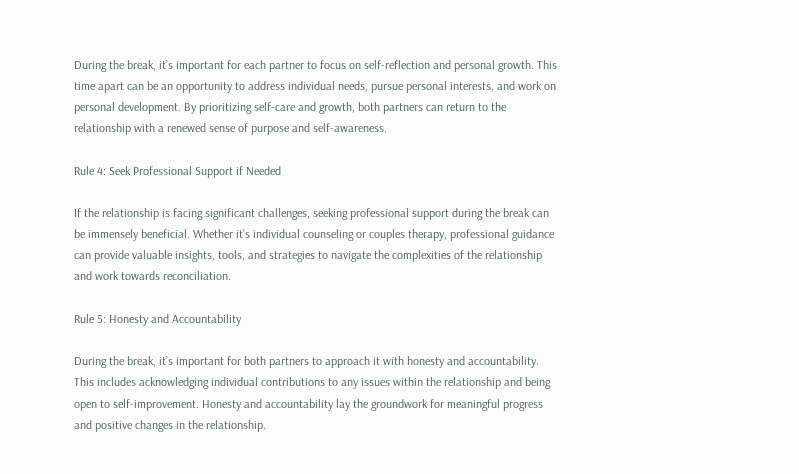During the break, it’s important for each partner to focus on self-reflection and personal growth. This time apart can be an opportunity to address individual needs, pursue personal interests, and work on personal development. By prioritizing self-care and growth, both partners can return to the relationship with a renewed sense of purpose and self-awareness.

Rule 4: Seek Professional Support if Needed

If the relationship is facing significant challenges, seeking professional support during the break can be immensely beneficial. Whether it’s individual counseling or couples therapy, professional guidance can provide valuable insights, tools, and strategies to navigate the complexities of the relationship and work towards reconciliation.

Rule 5: Honesty and Accountability

During the break, it’s important for both partners to approach it with honesty and accountability. This includes acknowledging individual contributions to any issues within the relationship and being open to self-improvement. Honesty and accountability lay the groundwork for meaningful progress and positive changes in the relationship.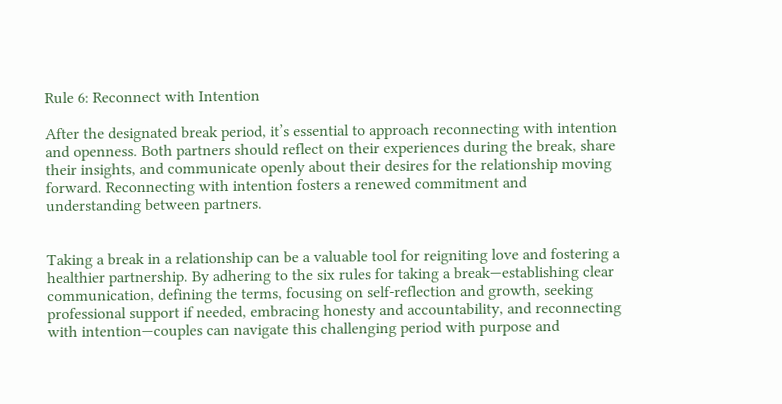Rule 6: Reconnect with Intention

After the designated break period, it’s essential to approach reconnecting with intention and openness. Both partners should reflect on their experiences during the break, share their insights, and communicate openly about their desires for the relationship moving forward. Reconnecting with intention fosters a renewed commitment and understanding between partners.


Taking a break in a relationship can be a valuable tool for reigniting love and fostering a healthier partnership. By adhering to the six rules for taking a break—establishing clear communication, defining the terms, focusing on self-reflection and growth, seeking professional support if needed, embracing honesty and accountability, and reconnecting with intention—couples can navigate this challenging period with purpose and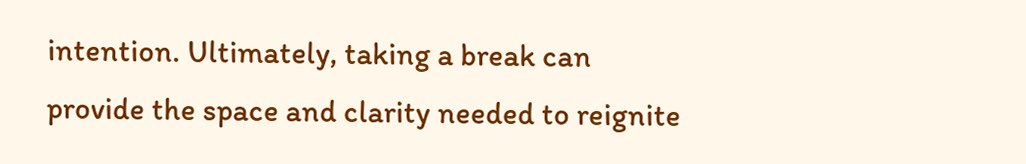intention. Ultimately, taking a break can provide the space and clarity needed to reignite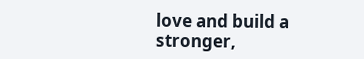love and build a stronger,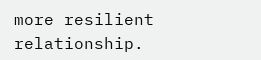more resilient relationship.